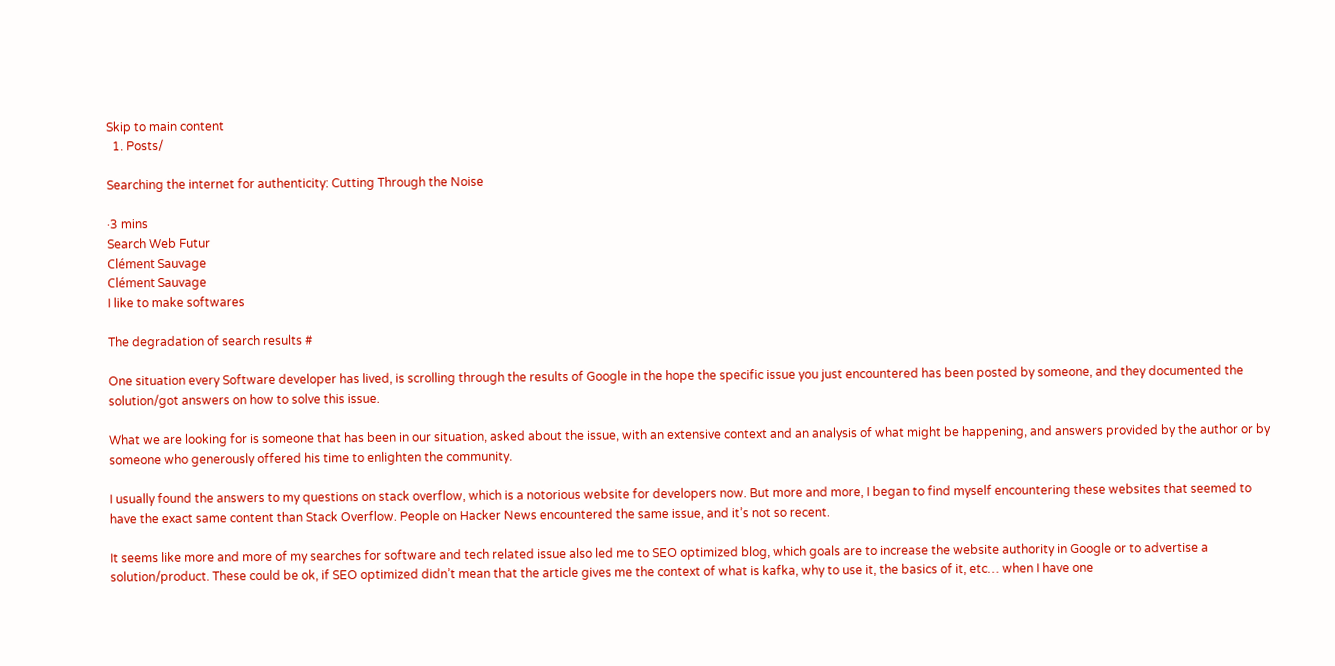Skip to main content
  1. Posts/

Searching the internet for authenticity: Cutting Through the Noise

·3 mins
Search Web Futur
Clément Sauvage
Clément Sauvage
I like to make softwares

The degradation of search results #

One situation every Software developer has lived, is scrolling through the results of Google in the hope the specific issue you just encountered has been posted by someone, and they documented the solution/got answers on how to solve this issue.

What we are looking for is someone that has been in our situation, asked about the issue, with an extensive context and an analysis of what might be happening, and answers provided by the author or by someone who generously offered his time to enlighten the community.

I usually found the answers to my questions on stack overflow, which is a notorious website for developers now. But more and more, I began to find myself encountering these websites that seemed to have the exact same content than Stack Overflow. People on Hacker News encountered the same issue, and it’s not so recent.

It seems like more and more of my searches for software and tech related issue also led me to SEO optimized blog, which goals are to increase the website authority in Google or to advertise a solution/product. These could be ok, if SEO optimized didn’t mean that the article gives me the context of what is kafka, why to use it, the basics of it, etc… when I have one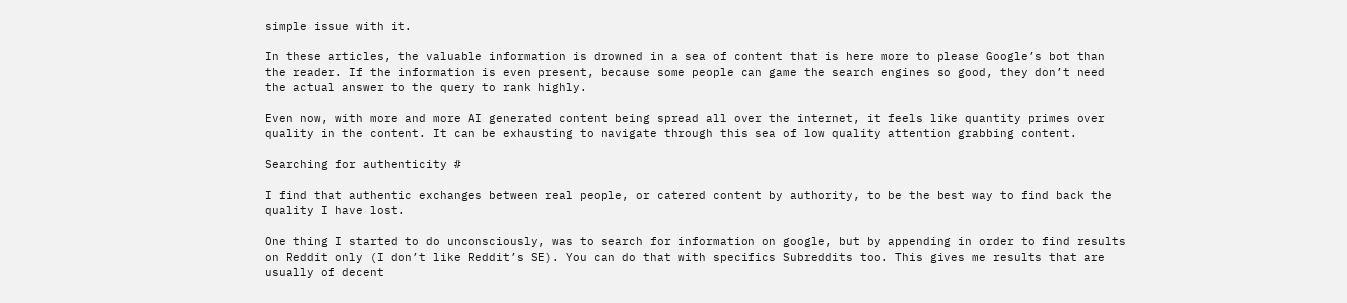simple issue with it.

In these articles, the valuable information is drowned in a sea of content that is here more to please Google’s bot than the reader. If the information is even present, because some people can game the search engines so good, they don’t need the actual answer to the query to rank highly.

Even now, with more and more AI generated content being spread all over the internet, it feels like quantity primes over quality in the content. It can be exhausting to navigate through this sea of low quality attention grabbing content.

Searching for authenticity #

I find that authentic exchanges between real people, or catered content by authority, to be the best way to find back the quality I have lost.

One thing I started to do unconsciously, was to search for information on google, but by appending in order to find results on Reddit only (I don’t like Reddit’s SE). You can do that with specifics Subreddits too. This gives me results that are usually of decent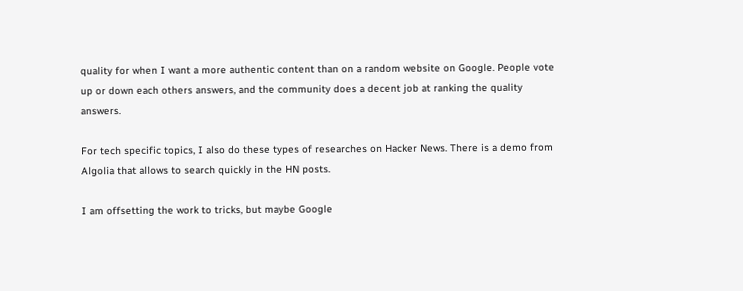quality for when I want a more authentic content than on a random website on Google. People vote up or down each others answers, and the community does a decent job at ranking the quality answers.

For tech specific topics, I also do these types of researches on Hacker News. There is a demo from Algolia that allows to search quickly in the HN posts.

I am offsetting the work to tricks, but maybe Google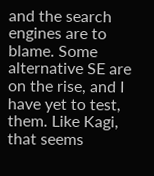and the search engines are to blame. Some alternative SE are on the rise, and I have yet to test, them. Like Kagi, that seems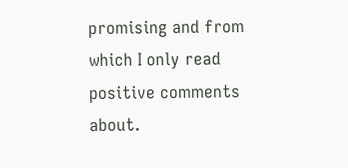promising and from which I only read positive comments about.